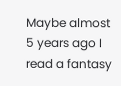Maybe almost 5 years ago I read a fantasy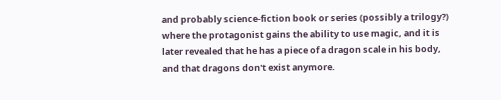and probably science-fiction book or series (possibly a trilogy?) where the protagonist gains the ability to use magic, and it is later revealed that he has a piece of a dragon scale in his body, and that dragons don't exist anymore.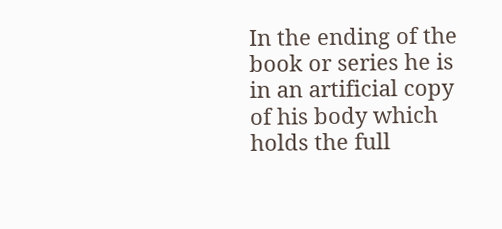In the ending of the book or series he is in an artificial copy of his body which holds the full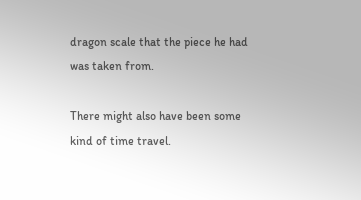dragon scale that the piece he had was taken from.

There might also have been some kind of time travel.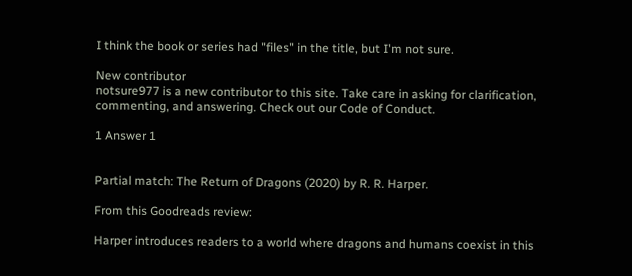I think the book or series had "files" in the title, but I'm not sure.

New contributor
notsure977 is a new contributor to this site. Take care in asking for clarification, commenting, and answering. Check out our Code of Conduct.

1 Answer 1


Partial match: The Return of Dragons (2020) by R. R. Harper.

From this Goodreads review:

Harper introduces readers to a world where dragons and humans coexist in this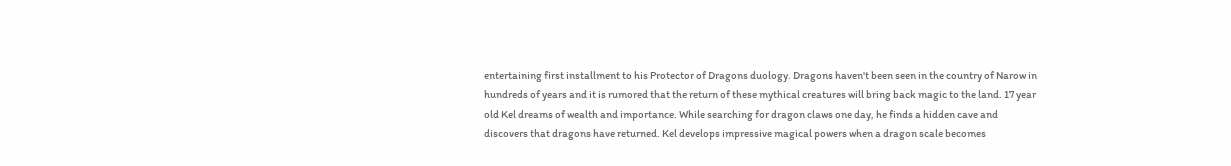entertaining first installment to his Protector of Dragons duology. Dragons haven't been seen in the country of Narow in hundreds of years and it is rumored that the return of these mythical creatures will bring back magic to the land. 17 year old Kel dreams of wealth and importance. While searching for dragon claws one day, he finds a hidden cave and discovers that dragons have returned. Kel develops impressive magical powers when a dragon scale becomes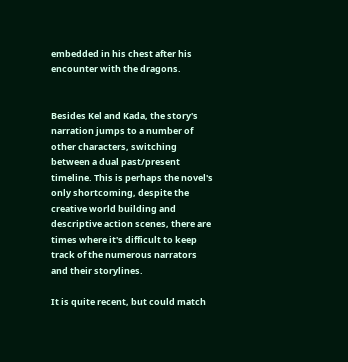embedded in his chest after his encounter with the dragons.


Besides Kel and Kada, the story's narration jumps to a number of other characters, switching between a dual past/present timeline. This is perhaps the novel's only shortcoming, despite the creative world building and descriptive action scenes, there are times where it's difficult to keep track of the numerous narrators and their storylines.

It is quite recent, but could match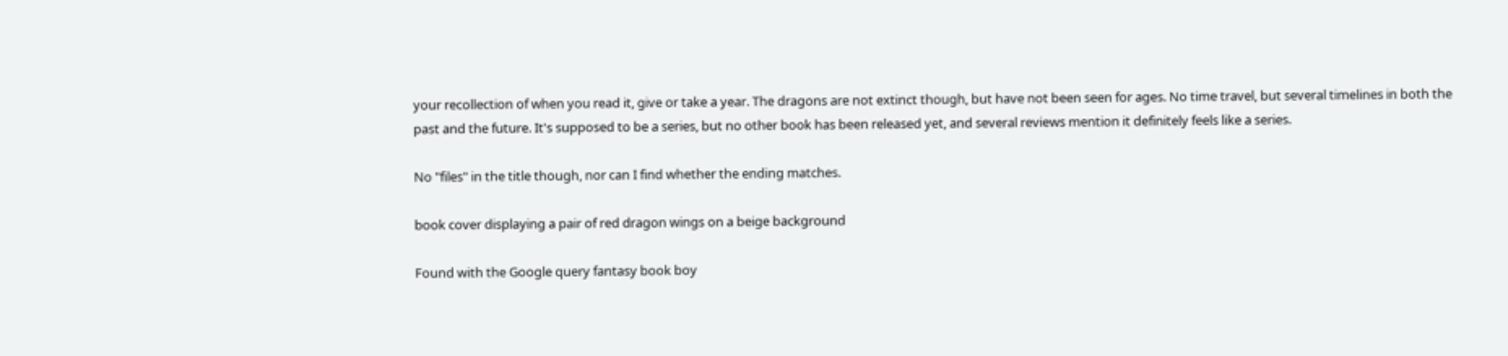your recollection of when you read it, give or take a year. The dragons are not extinct though, but have not been seen for ages. No time travel, but several timelines in both the past and the future. It's supposed to be a series, but no other book has been released yet, and several reviews mention it definitely feels like a series.

No "files" in the title though, nor can I find whether the ending matches.

book cover displaying a pair of red dragon wings on a beige background

Found with the Google query fantasy book boy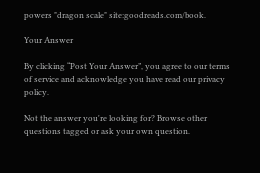powers "dragon scale" site:goodreads.com/book.

Your Answer

By clicking “Post Your Answer”, you agree to our terms of service and acknowledge you have read our privacy policy.

Not the answer you're looking for? Browse other questions tagged or ask your own question.